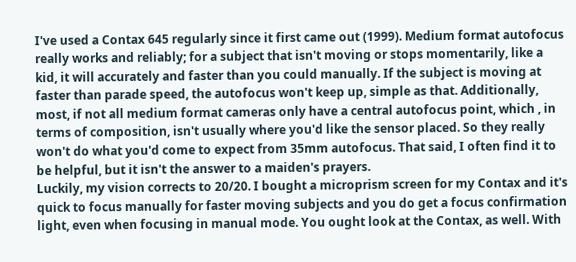I've used a Contax 645 regularly since it first came out (1999). Medium format autofocus really works and reliably; for a subject that isn't moving or stops momentarily, like a kid, it will accurately and faster than you could manually. If the subject is moving at faster than parade speed, the autofocus won't keep up, simple as that. Additionally, most, if not all medium format cameras only have a central autofocus point, which , in terms of composition, isn't usually where you'd like the sensor placed. So they really won't do what you'd come to expect from 35mm autofocus. That said, I often find it to be helpful, but it isn't the answer to a maiden's prayers.
Luckily, my vision corrects to 20/20. I bought a microprism screen for my Contax and it's quick to focus manually for faster moving subjects and you do get a focus confirmation light, even when focusing in manual mode. You ought look at the Contax, as well. With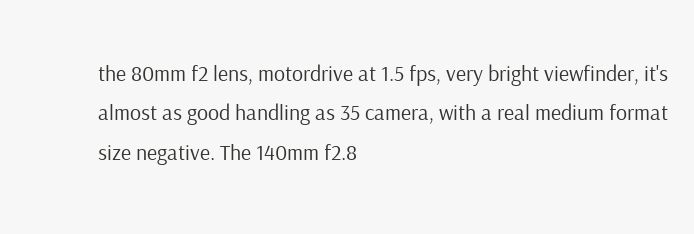the 80mm f2 lens, motordrive at 1.5 fps, very bright viewfinder, it's almost as good handling as 35 camera, with a real medium format size negative. The 140mm f2.8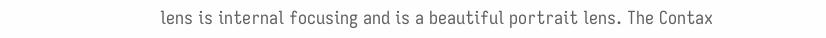lens is internal focusing and is a beautiful portrait lens. The Contax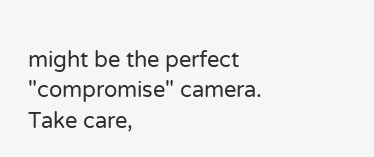might be the perfect "compromise" camera.
Take care,